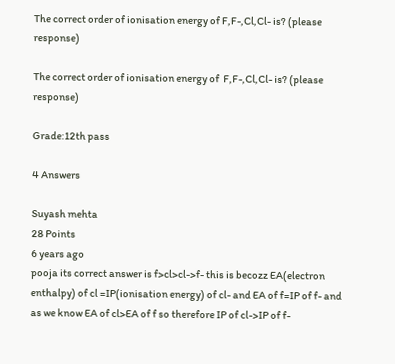The correct order of ionisation energy of F,F-,Cl,Cl- is? (please response)

The correct order of ionisation energy of  F,F-,Cl,Cl- is? (please response)

Grade:12th pass

4 Answers

Suyash mehta
28 Points
6 years ago
pooja its correct answer is f>cl>cl->f- this is becozz EA(electron enthalpy) of cl =IP(ionisation energy) of cl- and EA of f=IP of f- and as we know EA of cl>EA of f so therefore IP of cl->IP of f-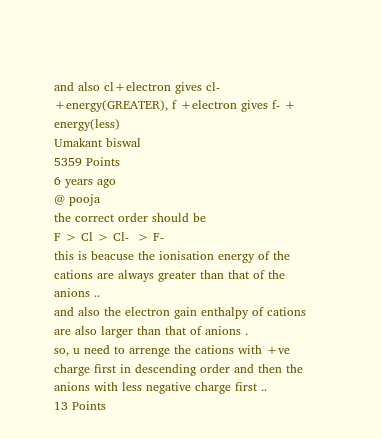and also cl+electron gives cl- +energy(GREATER), f +electron gives f- + energy(less)
Umakant biswal
5359 Points
6 years ago
@ pooja
the correct order should be
F > Cl > Cl-  > F-
this is beacuse the ionisation energy of the cations are always greater than that of the anions ..
and also the electron gain enthalpy of cations are also larger than that of anions .
so, u need to arrenge the cations with +ve charge first in descending order and then the anions with less negative charge first ..
13 Points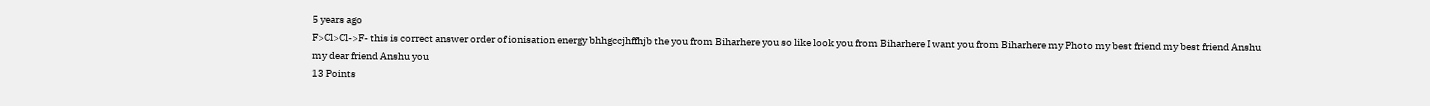5 years ago
F>Cl>Cl->F- this is correct answer order of ionisation energy bhhgccjhffhjb the you from Biharhere you so like look you from Biharhere I want you from Biharhere my Photo my best friend my best friend Anshu my dear friend Anshu you
13 Points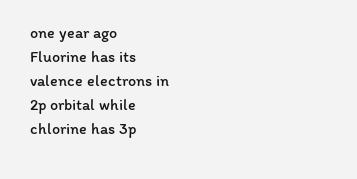one year ago
Fluorine has its valence electrons in 2p orbital while chlorine has 3p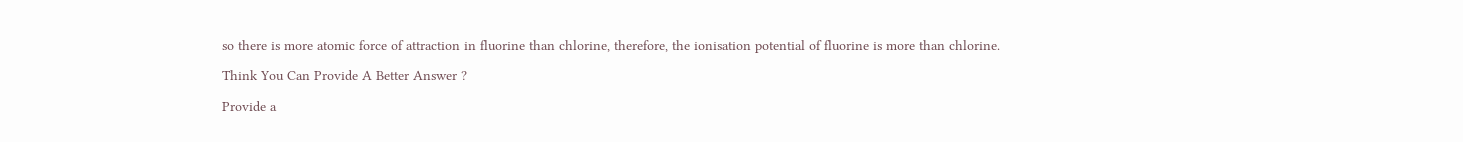so there is more atomic force of attraction in fluorine than chlorine, therefore, the ionisation potential of fluorine is more than chlorine.

Think You Can Provide A Better Answer ?

Provide a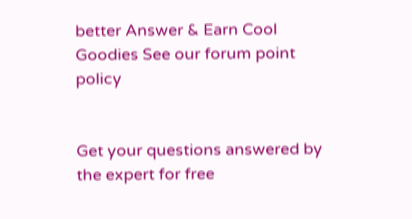better Answer & Earn Cool Goodies See our forum point policy


Get your questions answered by the expert for free